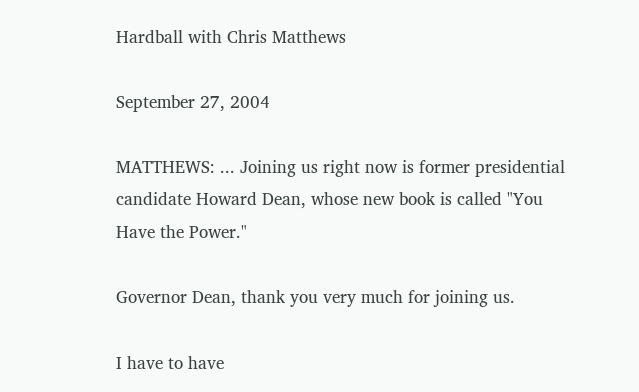Hardball with Chris Matthews

September 27, 2004

MATTHEWS: ... Joining us right now is former presidential candidate Howard Dean, whose new book is called "You Have the Power."

Governor Dean, thank you very much for joining us.

I have to have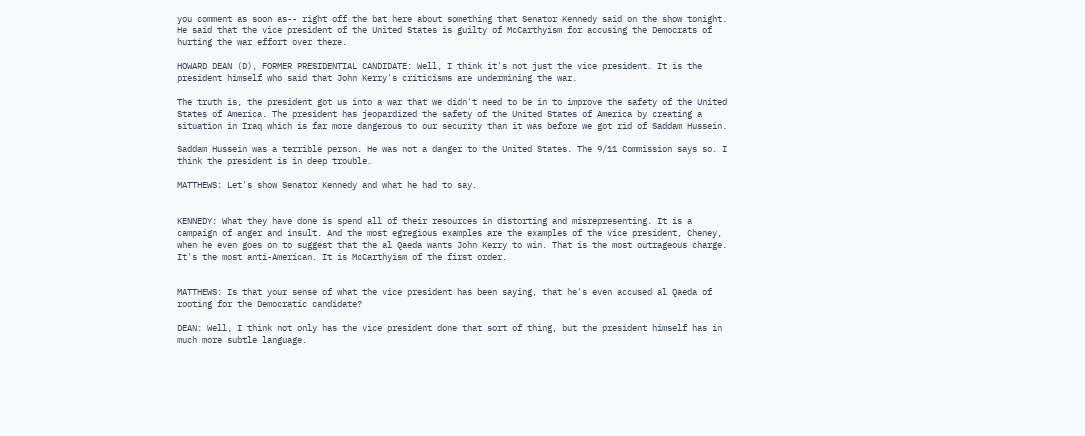you comment as soon as-- right off the bat here about something that Senator Kennedy said on the show tonight. He said that the vice president of the United States is guilty of McCarthyism for accusing the Democrats of hurting the war effort over there.

HOWARD DEAN (D), FORMER PRESIDENTIAL CANDIDATE: Well, I think it's not just the vice president. It is the president himself who said that John Kerry's criticisms are undermining the war.

The truth is, the president got us into a war that we didn't need to be in to improve the safety of the United States of America. The president has jeopardized the safety of the United States of America by creating a situation in Iraq which is far more dangerous to our security than it was before we got rid of Saddam Hussein.

Saddam Hussein was a terrible person. He was not a danger to the United States. The 9/11 Commission says so. I think the president is in deep trouble.

MATTHEWS: Let's show Senator Kennedy and what he had to say.


KENNEDY: What they have done is spend all of their resources in distorting and misrepresenting. It is a campaign of anger and insult. And the most egregious examples are the examples of the vice president, Cheney, when he even goes on to suggest that the al Qaeda wants John Kerry to win. That is the most outrageous charge. It's the most anti-American. It is McCarthyism of the first order.


MATTHEWS: Is that your sense of what the vice president has been saying, that he's even accused al Qaeda of rooting for the Democratic candidate?

DEAN: Well, I think not only has the vice president done that sort of thing, but the president himself has in much more subtle language.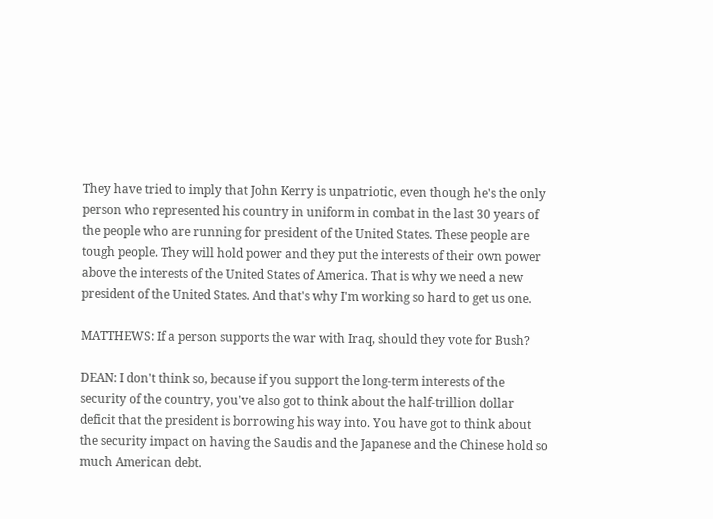They have tried to imply that John Kerry is unpatriotic, even though he's the only person who represented his country in uniform in combat in the last 30 years of the people who are running for president of the United States. These people are tough people. They will hold power and they put the interests of their own power above the interests of the United States of America. That is why we need a new president of the United States. And that's why I'm working so hard to get us one.

MATTHEWS: If a person supports the war with Iraq, should they vote for Bush?

DEAN: I don't think so, because if you support the long-term interests of the security of the country, you've also got to think about the half-trillion dollar deficit that the president is borrowing his way into. You have got to think about the security impact on having the Saudis and the Japanese and the Chinese hold so much American debt.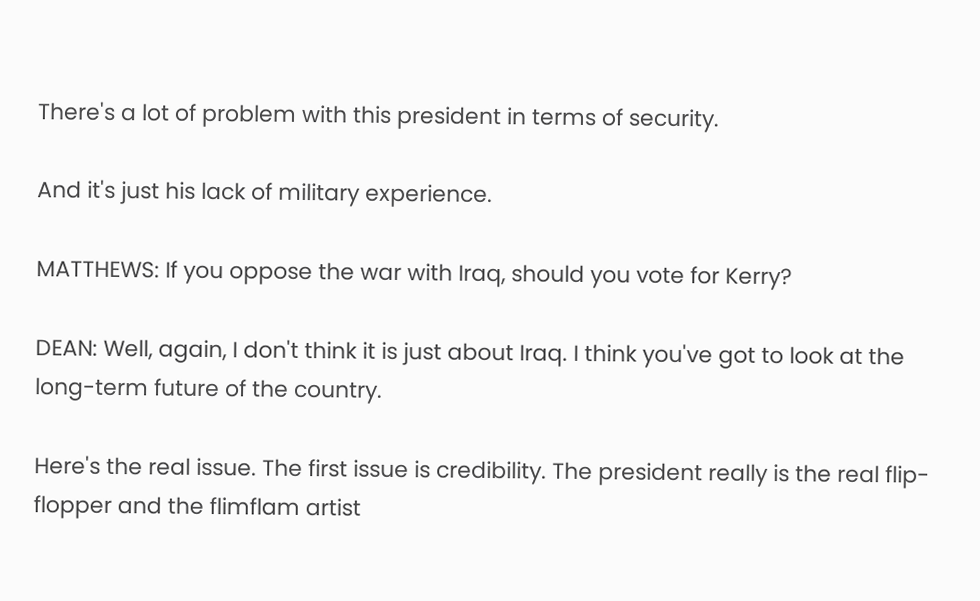There's a lot of problem with this president in terms of security.

And it's just his lack of military experience.

MATTHEWS: If you oppose the war with Iraq, should you vote for Kerry?

DEAN: Well, again, I don't think it is just about Iraq. I think you've got to look at the long-term future of the country.

Here's the real issue. The first issue is credibility. The president really is the real flip-flopper and the flimflam artist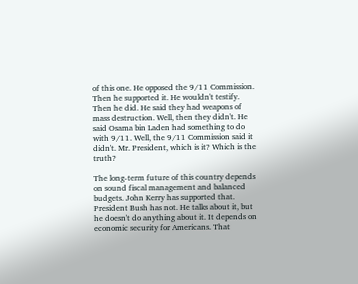of this one. He opposed the 9/11 Commission. Then he supported it. He wouldn't testify. Then he did. He said they had weapons of mass destruction. Well, then they didn't. He said Osama bin Laden had something to do with 9/11. Well, the 9/11 Commission said it didn't. Mr. President, which is it? Which is the truth?

The long-term future of this country depends on sound fiscal management and balanced budgets. John Kerry has supported that. President Bush has not. He talks about it, but he doesn't do anything about it. It depends on economic security for Americans. That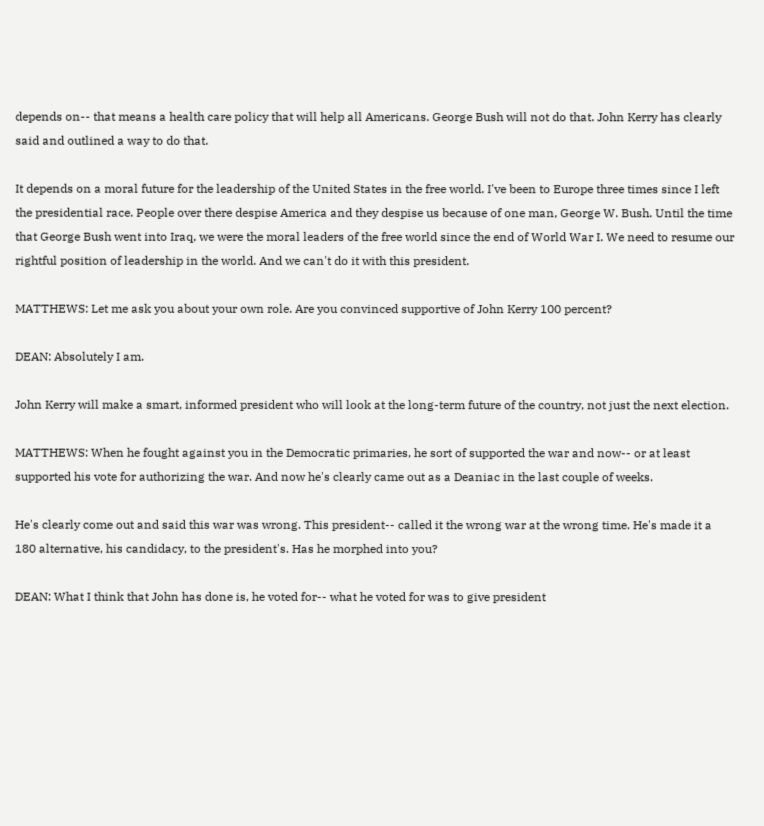depends on-- that means a health care policy that will help all Americans. George Bush will not do that. John Kerry has clearly said and outlined a way to do that.

It depends on a moral future for the leadership of the United States in the free world. I've been to Europe three times since I left the presidential race. People over there despise America and they despise us because of one man, George W. Bush. Until the time that George Bush went into Iraq, we were the moral leaders of the free world since the end of World War I. We need to resume our rightful position of leadership in the world. And we can't do it with this president.

MATTHEWS: Let me ask you about your own role. Are you convinced supportive of John Kerry 100 percent?

DEAN: Absolutely I am.

John Kerry will make a smart, informed president who will look at the long-term future of the country, not just the next election.

MATTHEWS: When he fought against you in the Democratic primaries, he sort of supported the war and now-- or at least supported his vote for authorizing the war. And now he's clearly came out as a Deaniac in the last couple of weeks.

He's clearly come out and said this war was wrong. This president-- called it the wrong war at the wrong time. He's made it a 180 alternative, his candidacy, to the president's. Has he morphed into you?

DEAN: What I think that John has done is, he voted for-- what he voted for was to give president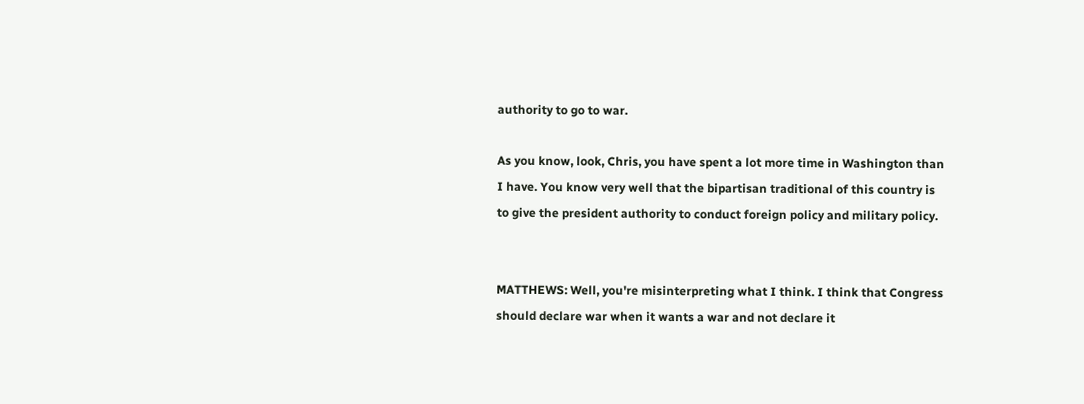authority to go to war.

As you know, look, Chris, you have spent a lot more time in Washington than I have. You know very well that the bipartisan traditional of this country is to give the president authority to conduct foreign policy and military policy.


MATTHEWS: Well, you're misinterpreting what I think. I think that Congress should declare war when it wants a war and not declare it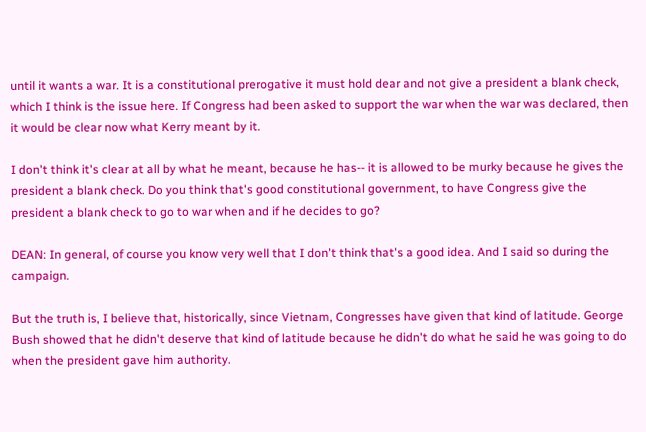until it wants a war. It is a constitutional prerogative it must hold dear and not give a president a blank check, which I think is the issue here. If Congress had been asked to support the war when the war was declared, then it would be clear now what Kerry meant by it.

I don't think it's clear at all by what he meant, because he has-- it is allowed to be murky because he gives the president a blank check. Do you think that's good constitutional government, to have Congress give the president a blank check to go to war when and if he decides to go?

DEAN: In general, of course you know very well that I don't think that's a good idea. And I said so during the campaign.

But the truth is, I believe that, historically, since Vietnam, Congresses have given that kind of latitude. George Bush showed that he didn't deserve that kind of latitude because he didn't do what he said he was going to do when the president gave him authority.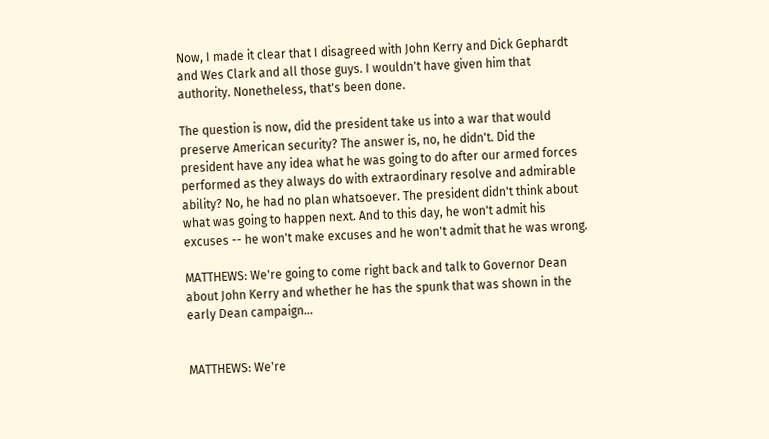Now, I made it clear that I disagreed with John Kerry and Dick Gephardt and Wes Clark and all those guys. I wouldn't have given him that authority. Nonetheless, that's been done.

The question is now, did the president take us into a war that would preserve American security? The answer is, no, he didn't. Did the president have any idea what he was going to do after our armed forces performed as they always do with extraordinary resolve and admirable ability? No, he had no plan whatsoever. The president didn't think about what was going to happen next. And to this day, he won't admit his excuses -- he won't make excuses and he won't admit that he was wrong.

MATTHEWS: We're going to come right back and talk to Governor Dean about John Kerry and whether he has the spunk that was shown in the early Dean campaign...


MATTHEWS: We're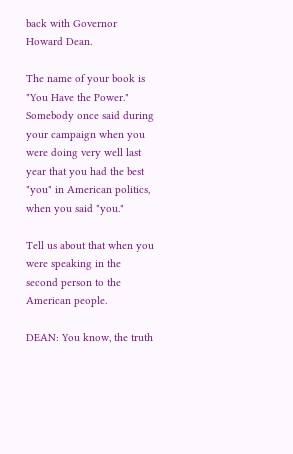back with Governor Howard Dean.

The name of your book is "You Have the Power." Somebody once said during your campaign when you were doing very well last year that you had the best "you" in American politics, when you said "you."

Tell us about that when you were speaking in the second person to the American people.

DEAN: You know, the truth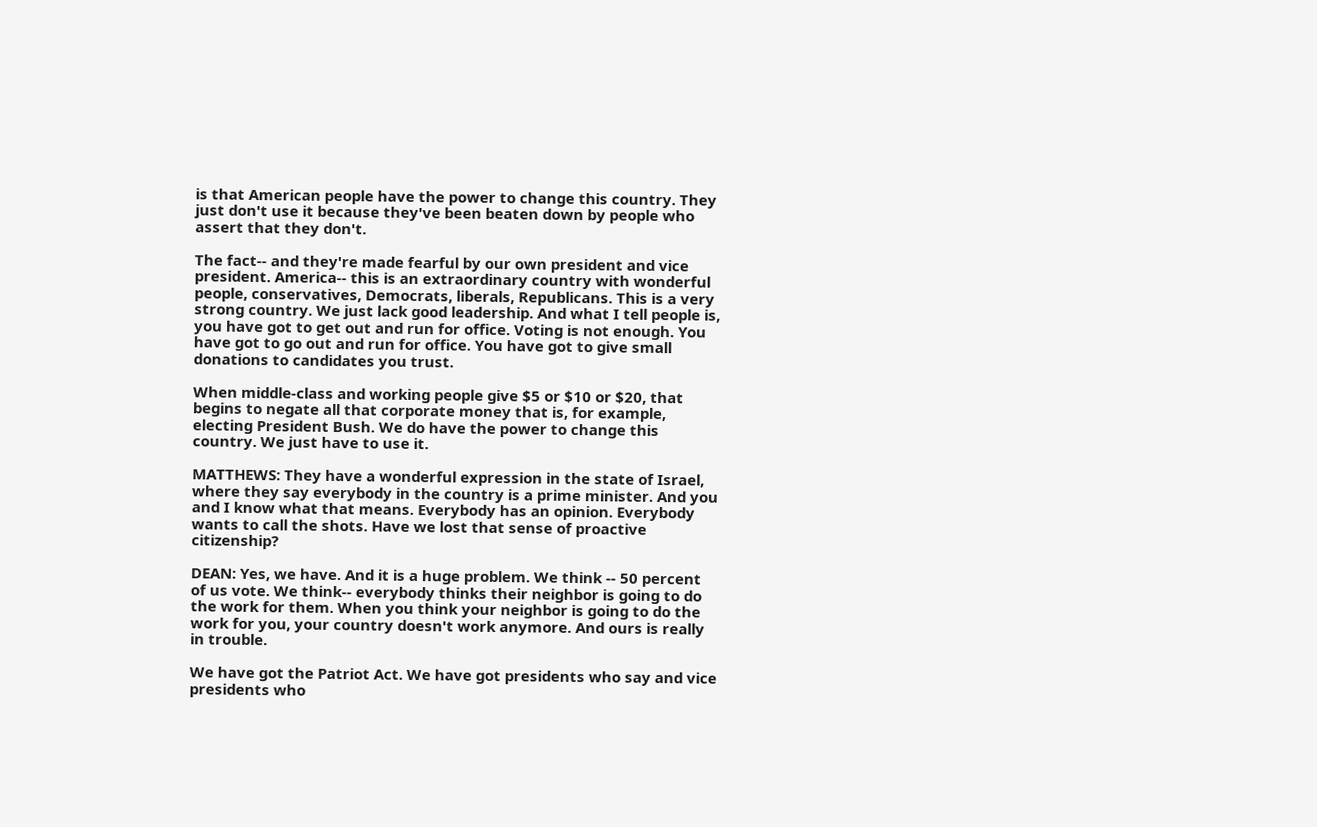is that American people have the power to change this country. They just don't use it because they've been beaten down by people who assert that they don't.

The fact-- and they're made fearful by our own president and vice president. America-- this is an extraordinary country with wonderful people, conservatives, Democrats, liberals, Republicans. This is a very strong country. We just lack good leadership. And what I tell people is, you have got to get out and run for office. Voting is not enough. You have got to go out and run for office. You have got to give small donations to candidates you trust.

When middle-class and working people give $5 or $10 or $20, that begins to negate all that corporate money that is, for example, electing President Bush. We do have the power to change this country. We just have to use it.

MATTHEWS: They have a wonderful expression in the state of Israel, where they say everybody in the country is a prime minister. And you and I know what that means. Everybody has an opinion. Everybody wants to call the shots. Have we lost that sense of proactive citizenship?

DEAN: Yes, we have. And it is a huge problem. We think -- 50 percent of us vote. We think-- everybody thinks their neighbor is going to do the work for them. When you think your neighbor is going to do the work for you, your country doesn't work anymore. And ours is really in trouble.

We have got the Patriot Act. We have got presidents who say and vice presidents who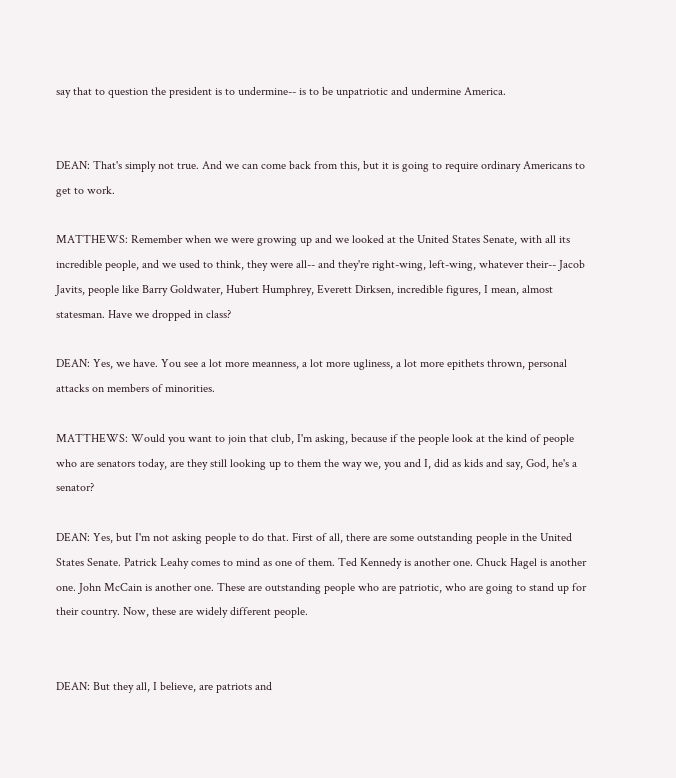say that to question the president is to undermine-- is to be unpatriotic and undermine America.


DEAN: That's simply not true. And we can come back from this, but it is going to require ordinary Americans to get to work.

MATTHEWS: Remember when we were growing up and we looked at the United States Senate, with all its incredible people, and we used to think, they were all-- and they're right-wing, left-wing, whatever their-- Jacob Javits, people like Barry Goldwater, Hubert Humphrey, Everett Dirksen, incredible figures, I mean, almost statesman. Have we dropped in class?

DEAN: Yes, we have. You see a lot more meanness, a lot more ugliness, a lot more epithets thrown, personal attacks on members of minorities.

MATTHEWS: Would you want to join that club, I'm asking, because if the people look at the kind of people who are senators today, are they still looking up to them the way we, you and I, did as kids and say, God, he's a senator?

DEAN: Yes, but I'm not asking people to do that. First of all, there are some outstanding people in the United States Senate. Patrick Leahy comes to mind as one of them. Ted Kennedy is another one. Chuck Hagel is another one. John McCain is another one. These are outstanding people who are patriotic, who are going to stand up for their country. Now, these are widely different people.


DEAN: But they all, I believe, are patriots and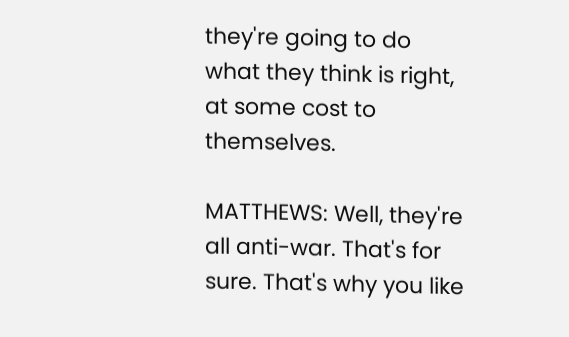they're going to do what they think is right, at some cost to themselves.

MATTHEWS: Well, they're all anti-war. That's for sure. That's why you like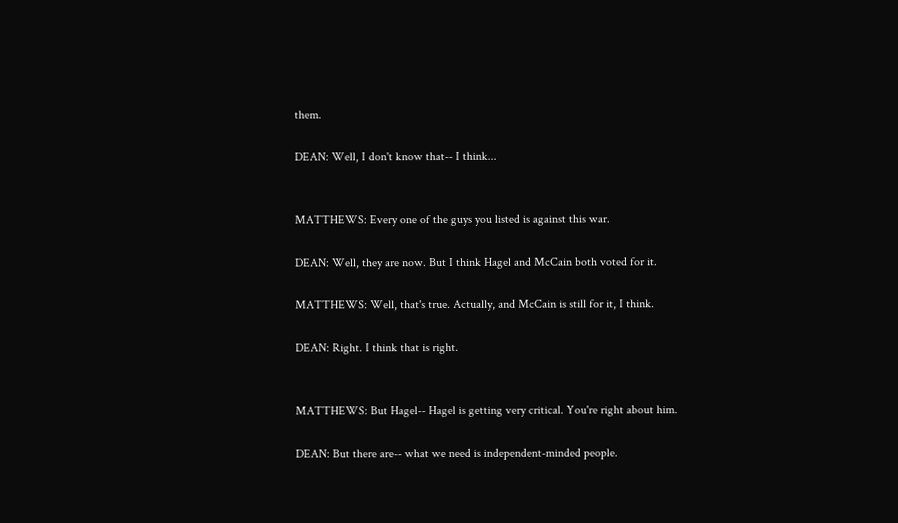them.

DEAN: Well, I don't know that-- I think...


MATTHEWS: Every one of the guys you listed is against this war.

DEAN: Well, they are now. But I think Hagel and McCain both voted for it.

MATTHEWS: Well, that's true. Actually, and McCain is still for it, I think.

DEAN: Right. I think that is right.


MATTHEWS: But Hagel-- Hagel is getting very critical. You're right about him.

DEAN: But there are-- what we need is independent-minded people.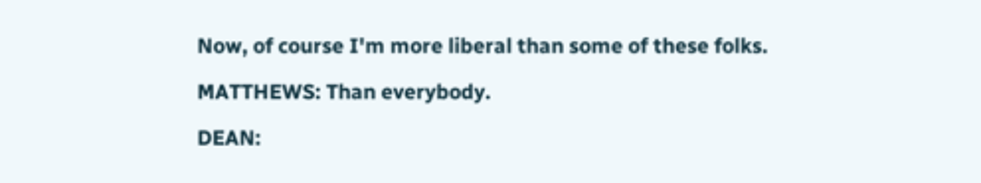Now, of course I'm more liberal than some of these folks.

MATTHEWS: Than everybody.

DEAN: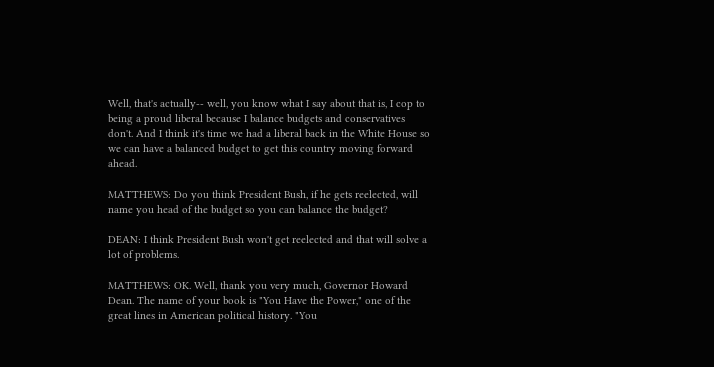Well, that's actually-- well, you know what I say about that is, I cop to being a proud liberal because I balance budgets and conservatives don't. And I think it's time we had a liberal back in the White House so we can have a balanced budget to get this country moving forward ahead.

MATTHEWS: Do you think President Bush, if he gets reelected, will name you head of the budget so you can balance the budget?

DEAN: I think President Bush won't get reelected and that will solve a lot of problems.

MATTHEWS: OK. Well, thank you very much, Governor Howard Dean. The name of your book is "You Have the Power," one of the great lines in American political history. "You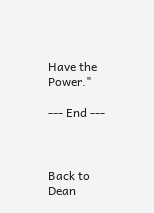Have the Power."

--- End ---



Back to Dean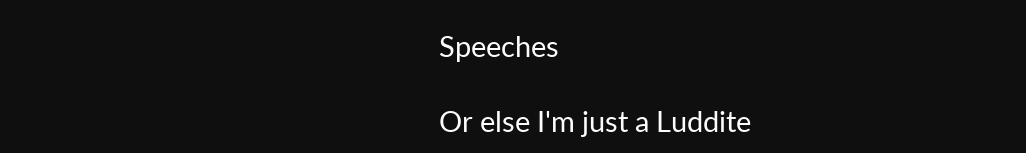Speeches

Or else I'm just a Luddite